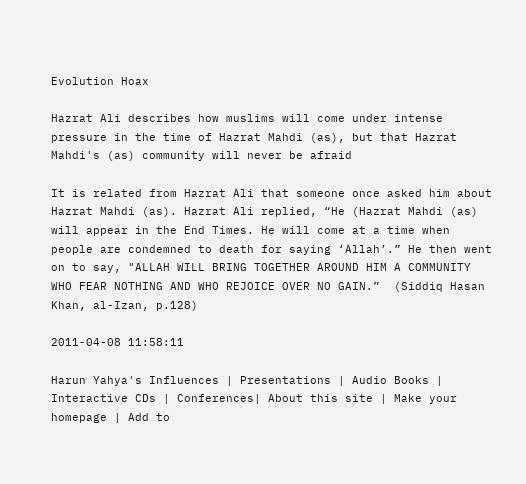Evolution Hoax

Hazrat Ali describes how muslims will come under intense pressure in the time of Hazrat Mahdi (as), but that Hazrat Mahdi's (as) community will never be afraid

It is related from Hazrat Ali that someone once asked him about Hazrat Mahdi (as). Hazrat Ali replied, “He (Hazrat Mahdi (as) will appear in the End Times. He will come at a time when people are condemned to death for saying ‘Allah’.” He then went on to say, "ALLAH WILL BRING TOGETHER AROUND HIM A COMMUNITY WHO FEAR NOTHING AND WHO REJOICE OVER NO GAIN.”  (Siddiq Hasan Khan, al-Izan, p.128)

2011-04-08 11:58:11

Harun Yahya's Influences | Presentations | Audio Books | Interactive CDs | Conferences| About this site | Make your homepage | Add to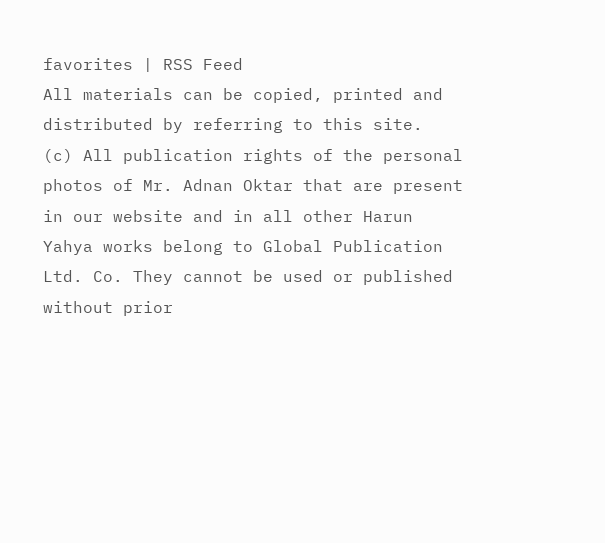favorites | RSS Feed
All materials can be copied, printed and distributed by referring to this site.
(c) All publication rights of the personal photos of Mr. Adnan Oktar that are present in our website and in all other Harun Yahya works belong to Global Publication Ltd. Co. They cannot be used or published without prior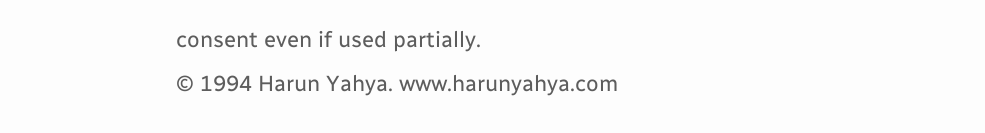consent even if used partially.
© 1994 Harun Yahya. www.harunyahya.com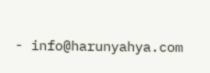- info@harunyahya.com